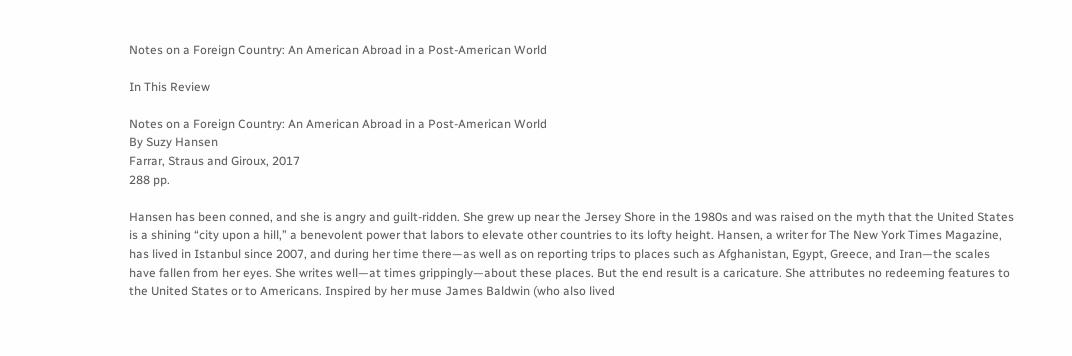Notes on a Foreign Country: An American Abroad in a Post-American World

In This Review

Notes on a Foreign Country: An American Abroad in a Post-American World
By Suzy Hansen
Farrar, Straus and Giroux, 2017
288 pp.

Hansen has been conned, and she is angry and guilt-ridden. She grew up near the Jersey Shore in the 1980s and was raised on the myth that the United States is a shining “city upon a hill,” a benevolent power that labors to elevate other countries to its lofty height. Hansen, a writer for The New York Times Magazine, has lived in Istanbul since 2007, and during her time there—as well as on reporting trips to places such as Afghanistan, Egypt, Greece, and Iran—the scales have fallen from her eyes. She writes well—at times grippingly—about these places. But the end result is a caricature. She attributes no redeeming features to the United States or to Americans. Inspired by her muse James Baldwin (who also lived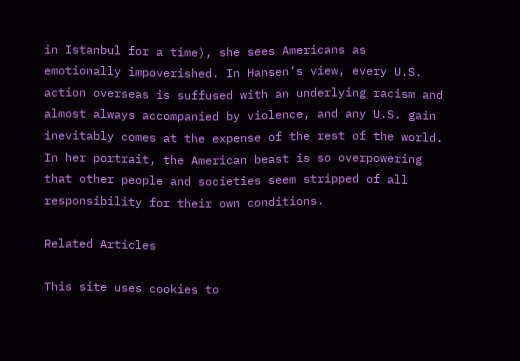in Istanbul for a time), she sees Americans as emotionally impoverished. In Hansen’s view, every U.S. action overseas is suffused with an underlying racism and almost always accompanied by violence, and any U.S. gain inevitably comes at the expense of the rest of the world. In her portrait, the American beast is so overpowering that other people and societies seem stripped of all responsibility for their own conditions.

Related Articles

This site uses cookies to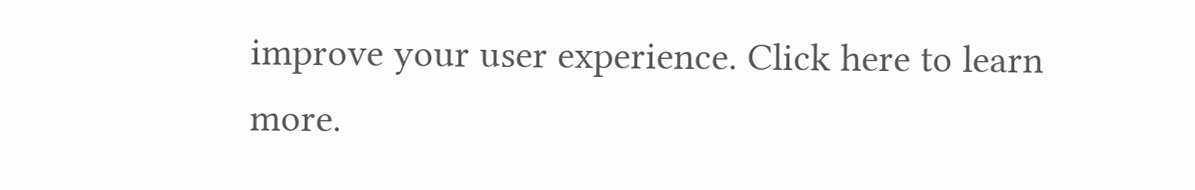improve your user experience. Click here to learn more.